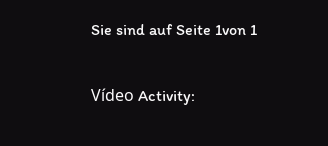Sie sind auf Seite 1von 1

Vídeo Activity: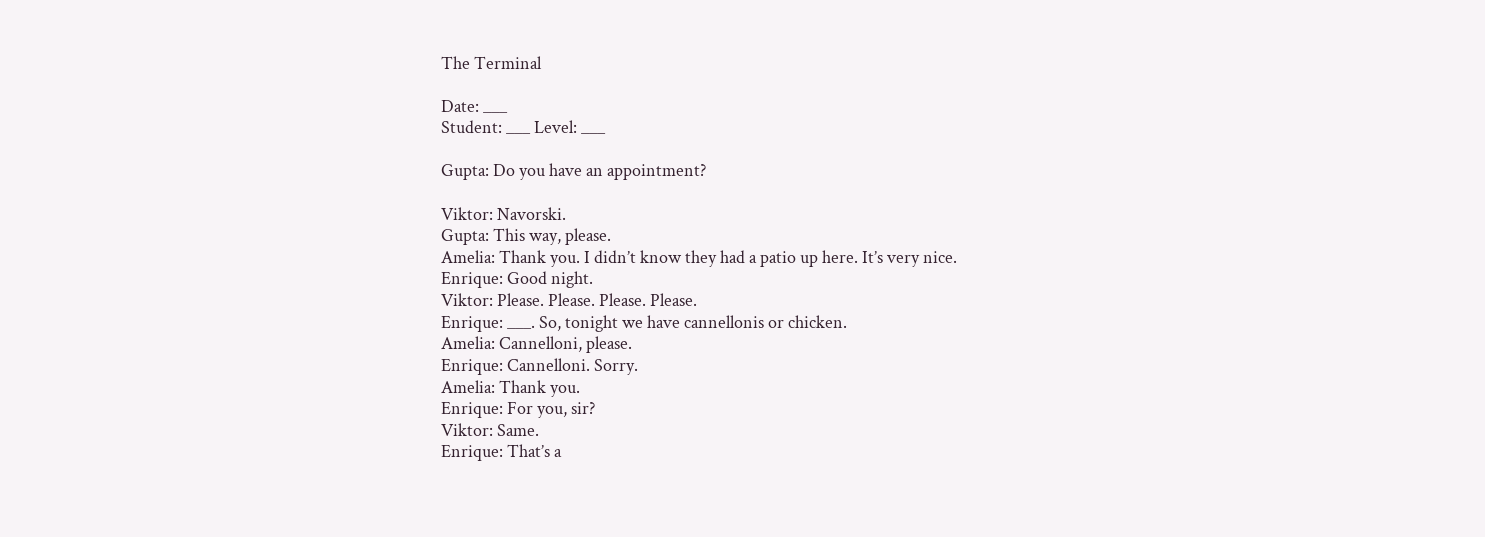The Terminal

Date: ___
Student: ___ Level: ___

Gupta: Do you have an appointment?

Viktor: Navorski.
Gupta: This way, please.
Amelia: Thank you. I didn’t know they had a patio up here. It’s very nice.
Enrique: Good night.
Viktor: Please. Please. Please. Please.
Enrique: ___. So, tonight we have cannellonis or chicken.
Amelia: Cannelloni, please.
Enrique: Cannelloni. Sorry.
Amelia: Thank you.
Enrique: For you, sir?
Viktor: Same.
Enrique: That’s a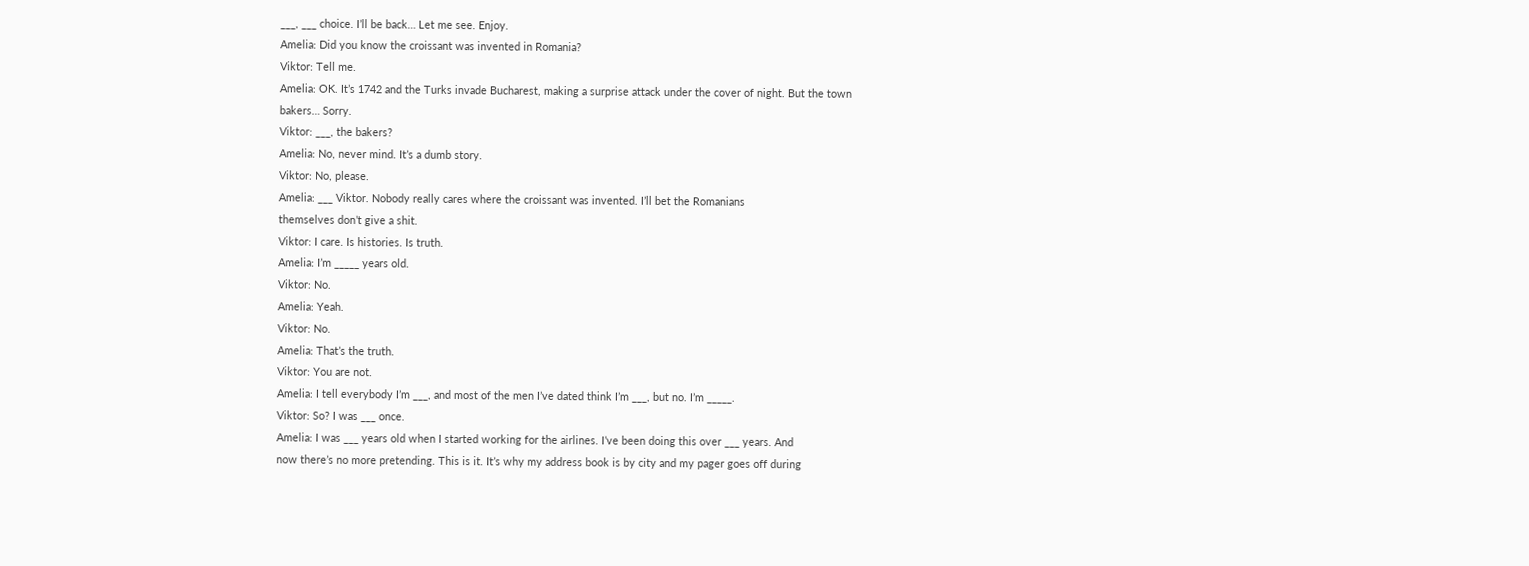___, ___ choice. I’ll be back… Let me see. Enjoy.
Amelia: Did you know the croissant was invented in Romania?
Viktor: Tell me.
Amelia: OK. It’s 1742 and the Turks invade Bucharest, making a surprise attack under the cover of night. But the town
bakers… Sorry.
Viktor: ___, the bakers?
Amelia: No, never mind. It’s a dumb story.
Viktor: No, please.
Amelia: ___ Viktor. Nobody really cares where the croissant was invented. I’ll bet the Romanians
themselves don’t give a shit.
Viktor: I care. Is histories. Is truth.
Amelia: I’m _____ years old.
Viktor: No.
Amelia: Yeah.
Viktor: No.
Amelia: That’s the truth.
Viktor: You are not.
Amelia: I tell everybody I’m ___, and most of the men I’ve dated think I’m ___, but no. I’m _____.
Viktor: So? I was ___ once.
Amelia: I was ___ years old when I started working for the airlines. I’ve been doing this over ___ years. And
now there’s no more pretending. This is it. It’s why my address book is by city and my pager goes off during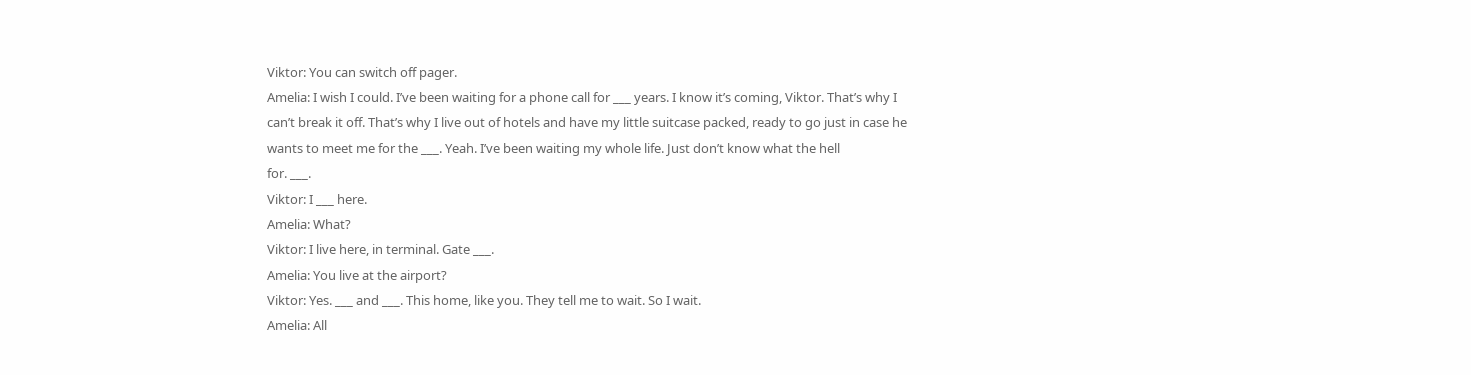Viktor: You can switch off pager.
Amelia: I wish I could. I’ve been waiting for a phone call for ___ years. I know it’s coming, Viktor. That’s why I
can’t break it off. That’s why I live out of hotels and have my little suitcase packed, ready to go just in case he
wants to meet me for the ___. Yeah. I’ve been waiting my whole life. Just don’t know what the hell
for. ___.
Viktor: I ___ here.
Amelia: What?
Viktor: I live here, in terminal. Gate ___.
Amelia: You live at the airport?
Viktor: Yes. ___ and ___. This home, like you. They tell me to wait. So I wait.
Amelia: All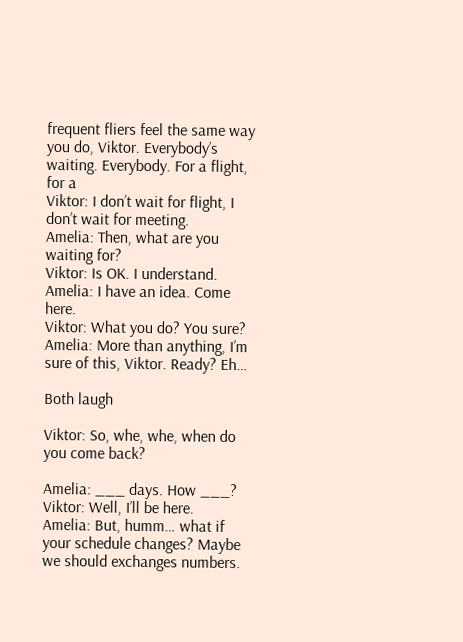frequent fliers feel the same way you do, Viktor. Everybody’s waiting. Everybody. For a flight, for a
Viktor: I don’t wait for flight, I don’t wait for meeting.
Amelia: Then, what are you waiting for?
Viktor: Is OK. I understand.
Amelia: I have an idea. Come here.
Viktor: What you do? You sure?
Amelia: More than anything, I’m sure of this, Viktor. Ready? Eh…

Both laugh

Viktor: So, whe, whe, when do you come back?

Amelia: ___ days. How ___?
Viktor: Well, I’ll be here.
Amelia: But, humm… what if your schedule changes? Maybe we should exchanges numbers.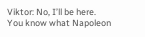Viktor: No, I’ll be here. You know what Napoleon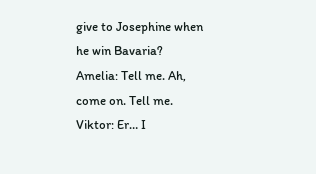give to Josephine when he win Bavaria?
Amelia: Tell me. Ah, come on. Tell me.
Viktor: Er… I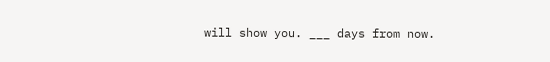will show you. ___ days from now.